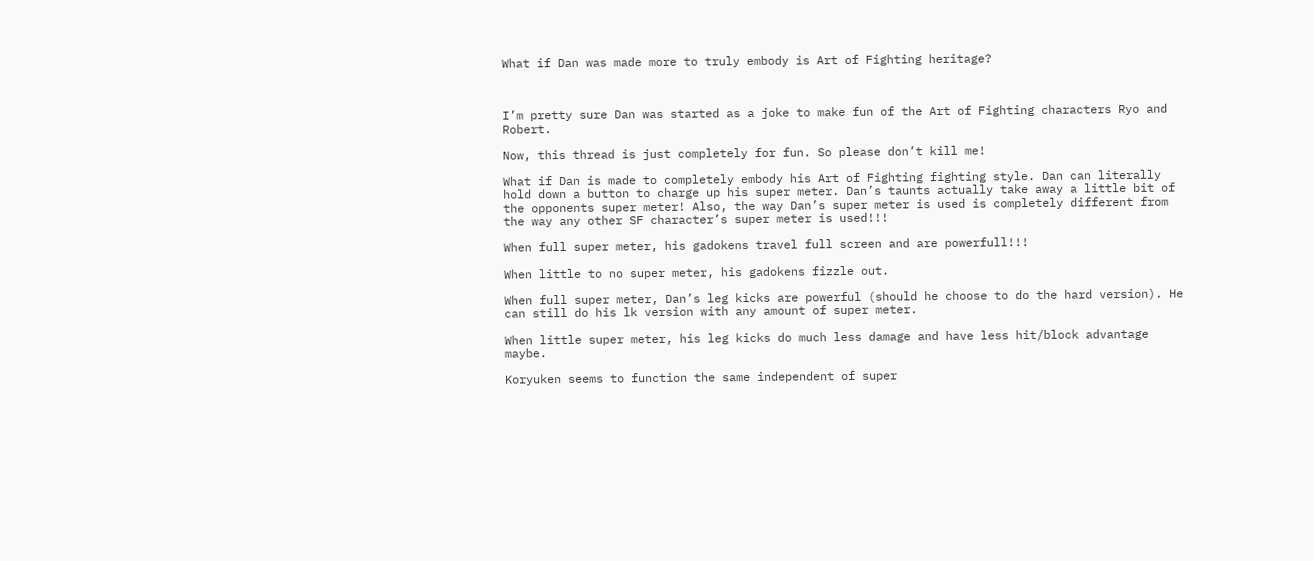What if Dan was made more to truly embody is Art of Fighting heritage?



I’m pretty sure Dan was started as a joke to make fun of the Art of Fighting characters Ryo and Robert.

Now, this thread is just completely for fun. So please don’t kill me!

What if Dan is made to completely embody his Art of Fighting fighting style. Dan can literally hold down a button to charge up his super meter. Dan’s taunts actually take away a little bit of the opponents super meter! Also, the way Dan’s super meter is used is completely different from the way any other SF character’s super meter is used!!!

When full super meter, his gadokens travel full screen and are powerfull!!!

When little to no super meter, his gadokens fizzle out.

When full super meter, Dan’s leg kicks are powerful (should he choose to do the hard version). He can still do his lk version with any amount of super meter.

When little super meter, his leg kicks do much less damage and have less hit/block advantage maybe.

Koryuken seems to function the same independent of super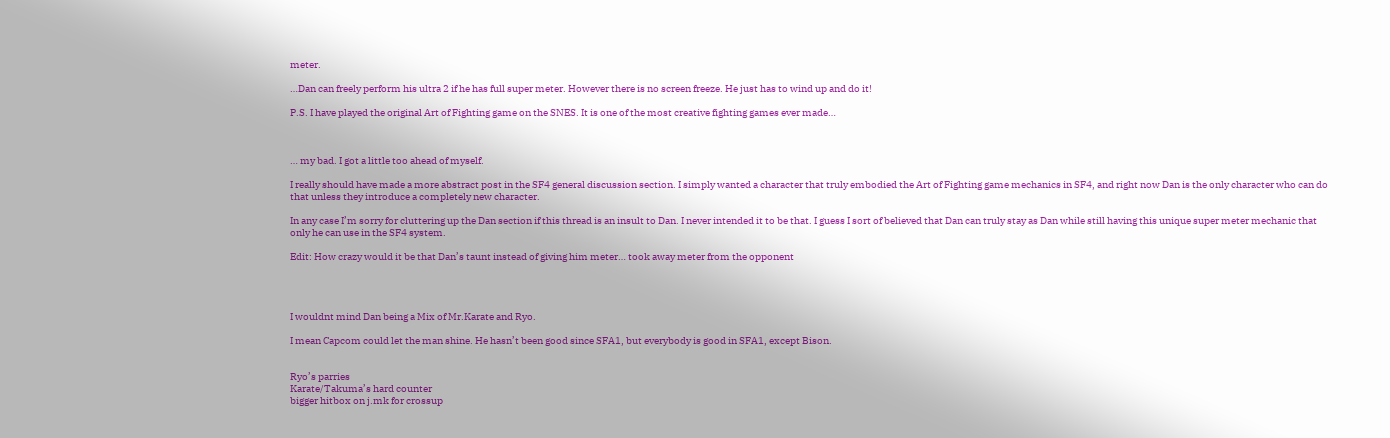meter.

…Dan can freely perform his ultra 2 if he has full super meter. However there is no screen freeze. He just has to wind up and do it!

P.S. I have played the original Art of Fighting game on the SNES. It is one of the most creative fighting games ever made…



… my bad. I got a little too ahead of myself.

I really should have made a more abstract post in the SF4 general discussion section. I simply wanted a character that truly embodied the Art of Fighting game mechanics in SF4, and right now Dan is the only character who can do that unless they introduce a completely new character.

In any case I’m sorry for cluttering up the Dan section if this thread is an insult to Dan. I never intended it to be that. I guess I sort of believed that Dan can truly stay as Dan while still having this unique super meter mechanic that only he can use in the SF4 system.

Edit: How crazy would it be that Dan’s taunt instead of giving him meter… took away meter from the opponent




I wouldnt mind Dan being a Mix of Mr.Karate and Ryo.

I mean Capcom could let the man shine. He hasn’t been good since SFA1, but everybody is good in SFA1, except Bison.


Ryo’s parries
Karate/Takuma’s hard counter
bigger hitbox on j.mk for crossup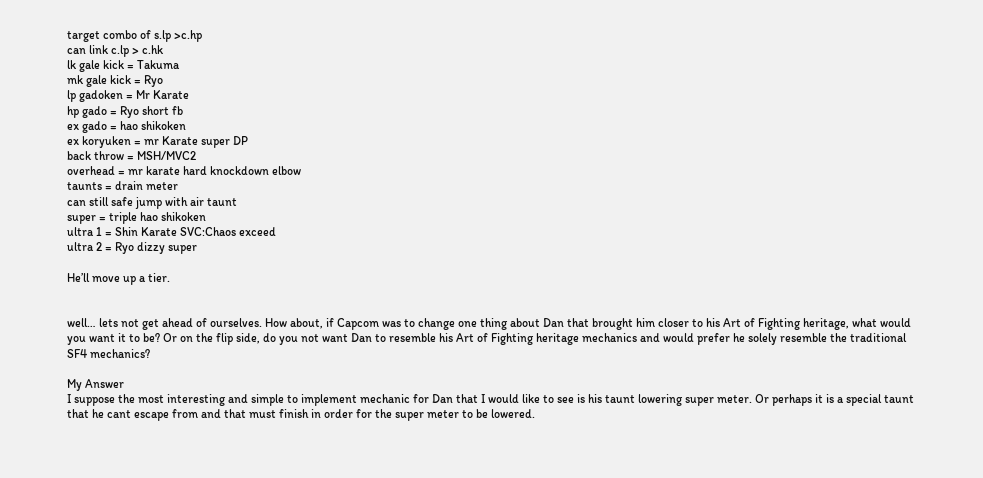target combo of s.lp >c.hp
can link c.lp > c.hk
lk gale kick = Takuma
mk gale kick = Ryo
lp gadoken = Mr Karate
hp gado = Ryo short fb
ex gado = hao shikoken
ex koryuken = mr Karate super DP
back throw = MSH/MVC2
overhead = mr karate hard knockdown elbow
taunts = drain meter
can still safe jump with air taunt
super = triple hao shikoken
ultra 1 = Shin Karate SVC:Chaos exceed
ultra 2 = Ryo dizzy super

He’ll move up a tier.


well… lets not get ahead of ourselves. How about, if Capcom was to change one thing about Dan that brought him closer to his Art of Fighting heritage, what would you want it to be? Or on the flip side, do you not want Dan to resemble his Art of Fighting heritage mechanics and would prefer he solely resemble the traditional SF4 mechanics?

My Answer
I suppose the most interesting and simple to implement mechanic for Dan that I would like to see is his taunt lowering super meter. Or perhaps it is a special taunt that he cant escape from and that must finish in order for the super meter to be lowered.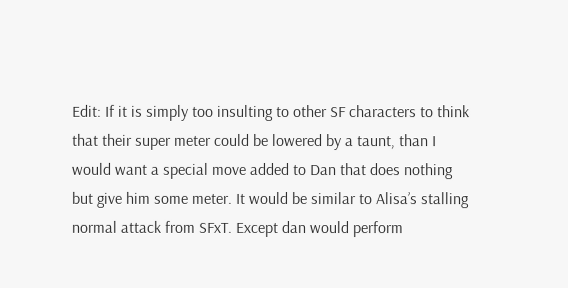Edit: If it is simply too insulting to other SF characters to think that their super meter could be lowered by a taunt, than I would want a special move added to Dan that does nothing but give him some meter. It would be similar to Alisa’s stalling normal attack from SFxT. Except dan would perform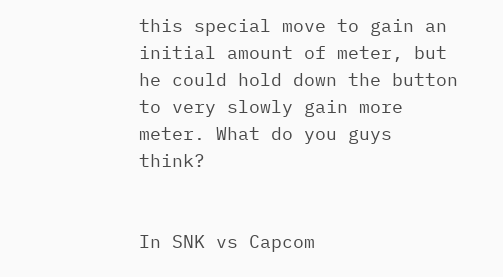this special move to gain an initial amount of meter, but he could hold down the button to very slowly gain more meter. What do you guys think?


In SNK vs Capcom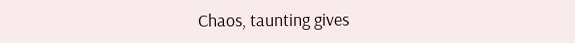Chaos, taunting gives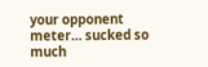your opponent meter… sucked so much